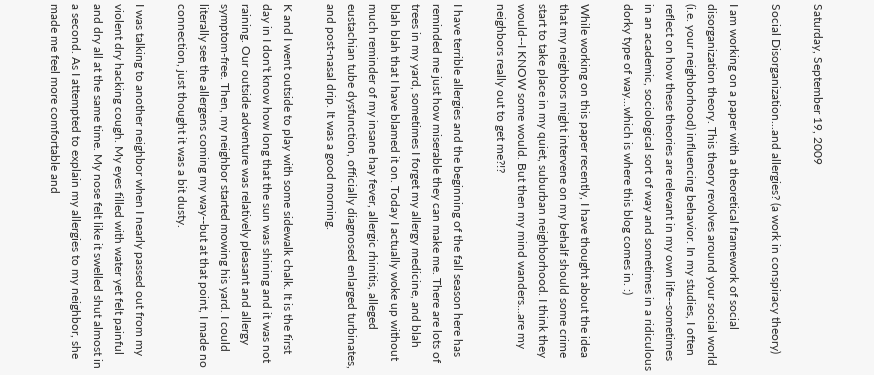Saturday, September 19, 2009

Social Disorganization...and allergies? (a work in conspiracy theory)

I am working on a paper with a theoretical framework of social disorganization theory. This theory revolves around your social world (i.e. your neighborhood) influencing behavior. In my studies, I often reflect on how these theories are relevant in my own life--sometimes in an academic, sociological sort of way and sometimes in a ridiculous dorky type of way...which is where this blog comes in. :)

While working on this paper recently, I have thought about the idea that my neighbors might intervene on my behalf should some crime start to take place in my quiet, suburban neighborhood. I think they would--I KNOW some would. But then my mind wanders...are my neighbors really out to get me?!?

I have terrible allergies and the beginning of the fall season here has reminded me just how miserable they can make me. There are lots of trees in my yard, sometimes I forget my allergy medicine, and blah blah blah that I have blamed it on. Today I actually woke up without much reminder of my insane hay fever, allergic rhinitis, alleged eustachian tube dysfunction, officially diagnosed enlarged turbinates, and post-nasal drip. It was a good morning.

K and I went outside to play with some sidewalk chalk. It is the first day in I don't know how long that the sun was shining and it was not raining. Our outside adventure was relatively pleasant and allergy symptom-free. Then, my neighbor started mowing his yard. I could literally see the allergens coming my way--but at that point, I made no connection, just thought it was a bit dusty.

I was talking to another neighbor when I nearly passed out from my violent dry hacking cough. My eyes filled with water yet felt painful and dry all at the same time. My nose felt like it swelled shut almost in a second. As I attempted to explain my allergies to my neighbor, she made me feel more comfortable and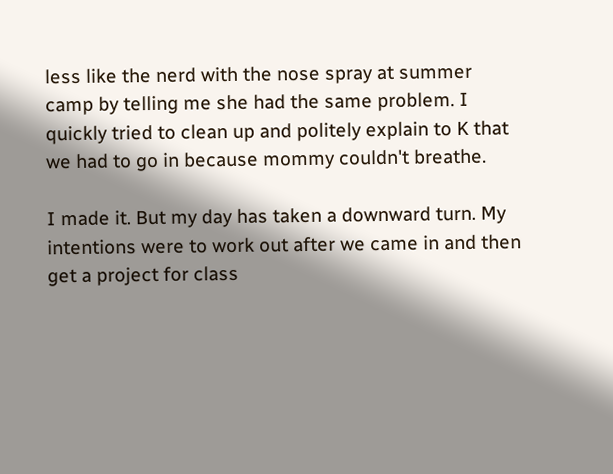less like the nerd with the nose spray at summer camp by telling me she had the same problem. I quickly tried to clean up and politely explain to K that we had to go in because mommy couldn't breathe.

I made it. But my day has taken a downward turn. My intentions were to work out after we came in and then get a project for class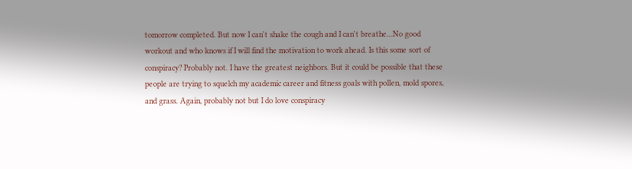tomorrow completed. But now I can't shake the cough and I can't breathe...No good workout and who knows if I will find the motivation to work ahead. Is this some sort of conspiracy? Probably not. I have the greatest neighbors. But it could be possible that these people are trying to squelch my academic career and fitness goals with pollen, mold spores, and grass. Again, probably not but I do love conspiracy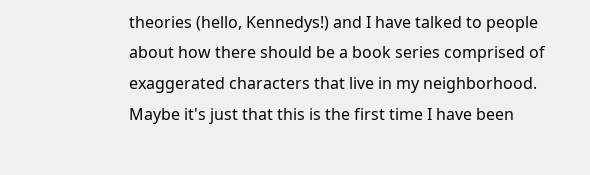theories (hello, Kennedys!) and I have talked to people about how there should be a book series comprised of exaggerated characters that live in my neighborhood. Maybe it's just that this is the first time I have been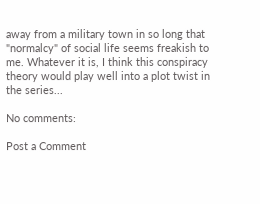away from a military town in so long that "normalcy" of social life seems freakish to me. Whatever it is, I think this conspiracy theory would play well into a plot twist in the series...

No comments:

Post a Comment